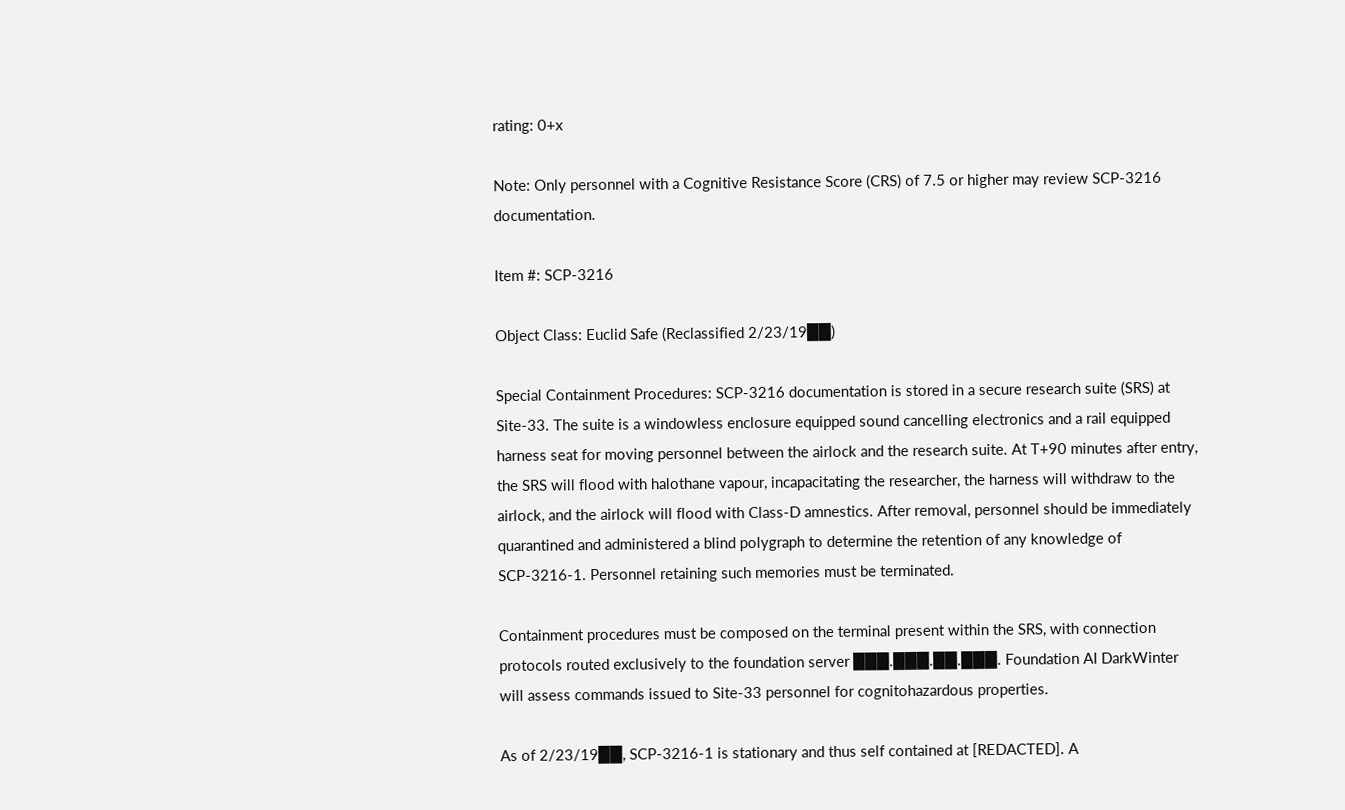rating: 0+x

Note: Only personnel with a Cognitive Resistance Score (CRS) of 7.5 or higher may review SCP-3216 documentation.

Item #: SCP-3216

Object Class: Euclid Safe (Reclassified 2/23/19██)

Special Containment Procedures: SCP-3216 documentation is stored in a secure research suite (SRS) at Site-33. The suite is a windowless enclosure equipped sound cancelling electronics and a rail equipped harness seat for moving personnel between the airlock and the research suite. At T+90 minutes after entry, the SRS will flood with halothane vapour, incapacitating the researcher, the harness will withdraw to the airlock, and the airlock will flood with Class-D amnestics. After removal, personnel should be immediately quarantined and administered a blind polygraph to determine the retention of any knowledge of SCP-3216-1. Personnel retaining such memories must be terminated.

Containment procedures must be composed on the terminal present within the SRS, with connection protocols routed exclusively to the foundation server ███.███.██.███. Foundation AI DarkWinter will assess commands issued to Site-33 personnel for cognitohazardous properties.

As of 2/23/19██, SCP-3216-1 is stationary and thus self contained at [REDACTED]. A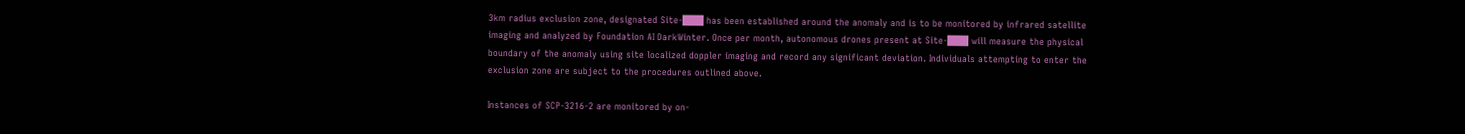3km radius exclusion zone, designated Site-███ has been established around the anomaly and is to be monitored by infrared satellite imaging and analyzed by Foundation AI DarkWinter. Once per month, autonomous drones present at Site-███ will measure the physical boundary of the anomaly using site localized doppler imaging and record any significant deviation. Individuals attempting to enter the exclusion zone are subject to the procedures outlined above.

Instances of SCP-3216-2 are monitored by on-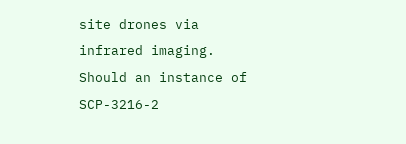site drones via infrared imaging. Should an instance of SCP-3216-2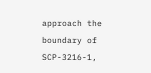approach the boundary of SCP-3216-1,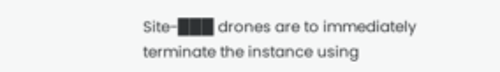Site-███ drones are to immediately terminate the instance using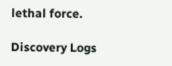lethal force.

Discovery Logs